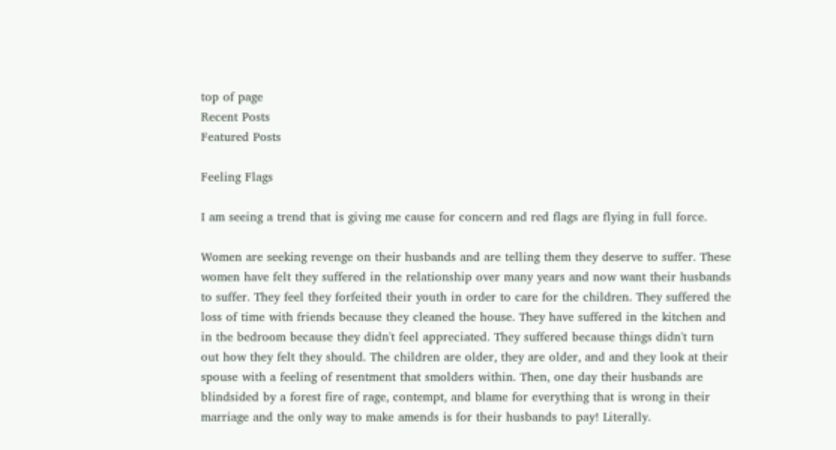top of page
Recent Posts
Featured Posts

Feeling Flags

I am seeing a trend that is giving me cause for concern and red flags are flying in full force.

Women are seeking revenge on their husbands and are telling them they deserve to suffer. These women have felt they suffered in the relationship over many years and now want their husbands to suffer. They feel they forfeited their youth in order to care for the children. They suffered the loss of time with friends because they cleaned the house. They have suffered in the kitchen and in the bedroom because they didn't feel appreciated. They suffered because things didn't turn out how they felt they should. The children are older, they are older, and and they look at their spouse with a feeling of resentment that smolders within. Then, one day their husbands are blindsided by a forest fire of rage, contempt, and blame for everything that is wrong in their marriage and the only way to make amends is for their husbands to pay! Literally.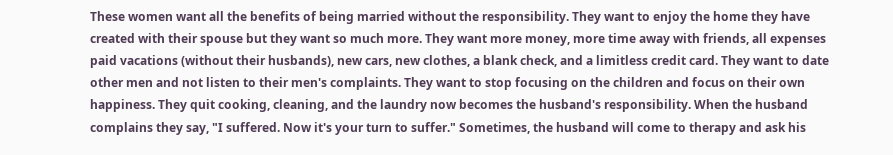These women want all the benefits of being married without the responsibility. They want to enjoy the home they have created with their spouse but they want so much more. They want more money, more time away with friends, all expenses paid vacations (without their husbands), new cars, new clothes, a blank check, and a limitless credit card. They want to date other men and not listen to their men's complaints. They want to stop focusing on the children and focus on their own happiness. They quit cooking, cleaning, and the laundry now becomes the husband's responsibility. When the husband complains they say, "I suffered. Now it's your turn to suffer." Sometimes, the husband will come to therapy and ask his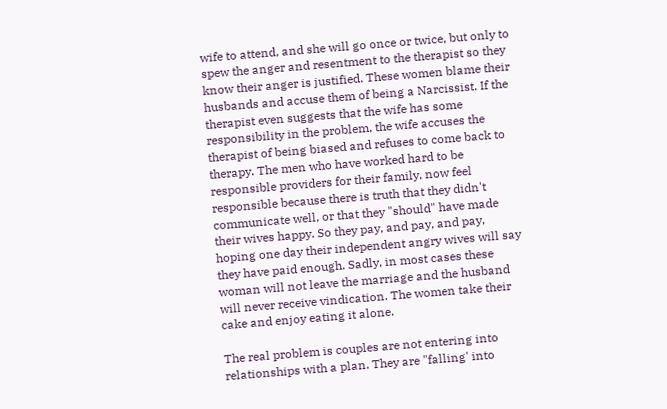wife to attend, and she will go once or twice, but only to spew the anger and resentment to the therapist so they know their anger is justified. These women blame their husbands and accuse them of being a Narcissist. If the therapist even suggests that the wife has some responsibility in the problem, the wife accuses the therapist of being biased and refuses to come back to therapy. The men who have worked hard to be responsible providers for their family, now feel responsible because there is truth that they didn't communicate well, or that they "should" have made their wives happy. So they pay, and pay, and pay, hoping one day their independent angry wives will say they have paid enough. Sadly, in most cases these woman will not leave the marriage and the husband will never receive vindication. The women take their cake and enjoy eating it alone.

The real problem is couples are not entering into relationships with a plan. They are "falling' into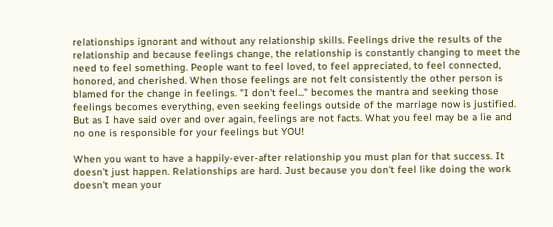relationships ignorant and without any relationship skills. Feelings drive the results of the relationship and because feelings change, the relationship is constantly changing to meet the need to feel something. People want to feel loved, to feel appreciated, to feel connected, honored, and cherished. When those feelings are not felt consistently the other person is blamed for the change in feelings. "I don't feel..." becomes the mantra and seeking those feelings becomes everything, even seeking feelings outside of the marriage now is justified. But as I have said over and over again, feelings are not facts. What you feel may be a lie and no one is responsible for your feelings but YOU!

When you want to have a happily-ever-after relationship you must plan for that success. It doesn't just happen. Relationships are hard. Just because you don't feel like doing the work doesn't mean your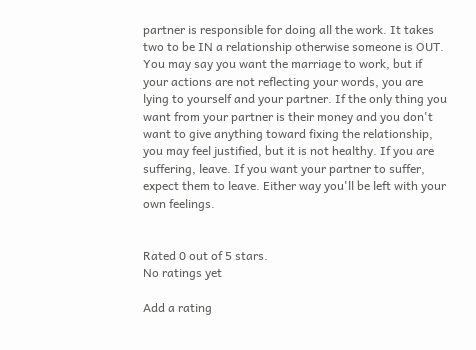partner is responsible for doing all the work. It takes two to be IN a relationship otherwise someone is OUT. You may say you want the marriage to work, but if your actions are not reflecting your words, you are lying to yourself and your partner. If the only thing you want from your partner is their money and you don't want to give anything toward fixing the relationship, you may feel justified, but it is not healthy. If you are suffering, leave. If you want your partner to suffer, expect them to leave. Either way you'll be left with your own feelings.


Rated 0 out of 5 stars.
No ratings yet

Add a rating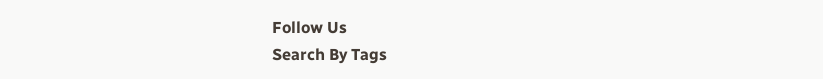Follow Us
Search By Tags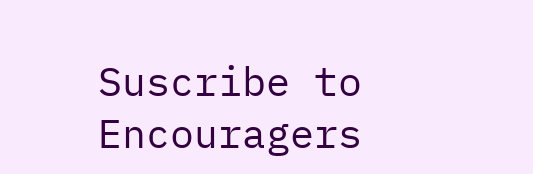Suscribe to Encouragers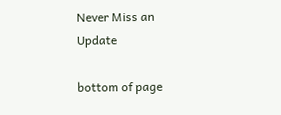Never Miss an Update

bottom of page